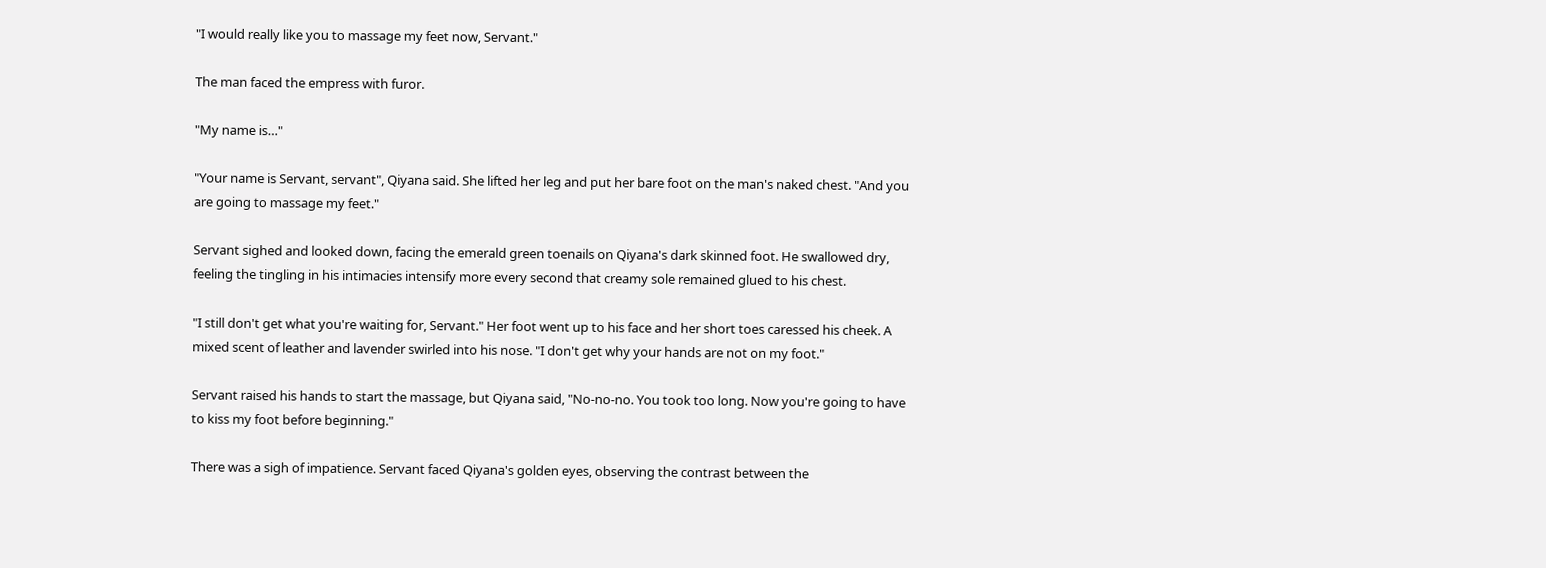"I would really like you to massage my feet now, Servant."

The man faced the empress with furor.

"My name is…"

"Your name is Servant, servant", Qiyana said. She lifted her leg and put her bare foot on the man's naked chest. "And you are going to massage my feet."

Servant sighed and looked down, facing the emerald green toenails on Qiyana's dark skinned foot. He swallowed dry, feeling the tingling in his intimacies intensify more every second that creamy sole remained glued to his chest.

"I still don't get what you're waiting for, Servant." Her foot went up to his face and her short toes caressed his cheek. A mixed scent of leather and lavender swirled into his nose. "I don't get why your hands are not on my foot."

Servant raised his hands to start the massage, but Qiyana said, "No-no-no. You took too long. Now you're going to have to kiss my foot before beginning."

There was a sigh of impatience. Servant faced Qiyana's golden eyes, observing the contrast between the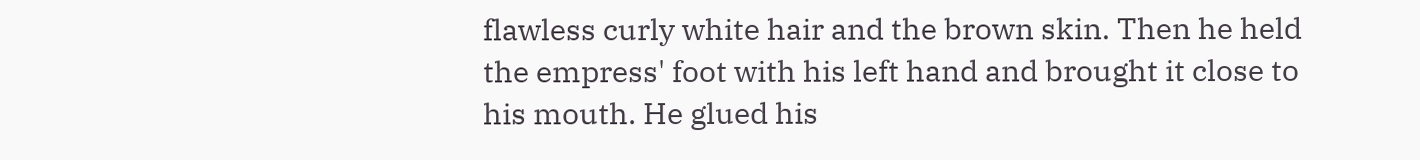flawless curly white hair and the brown skin. Then he held the empress' foot with his left hand and brought it close to his mouth. He glued his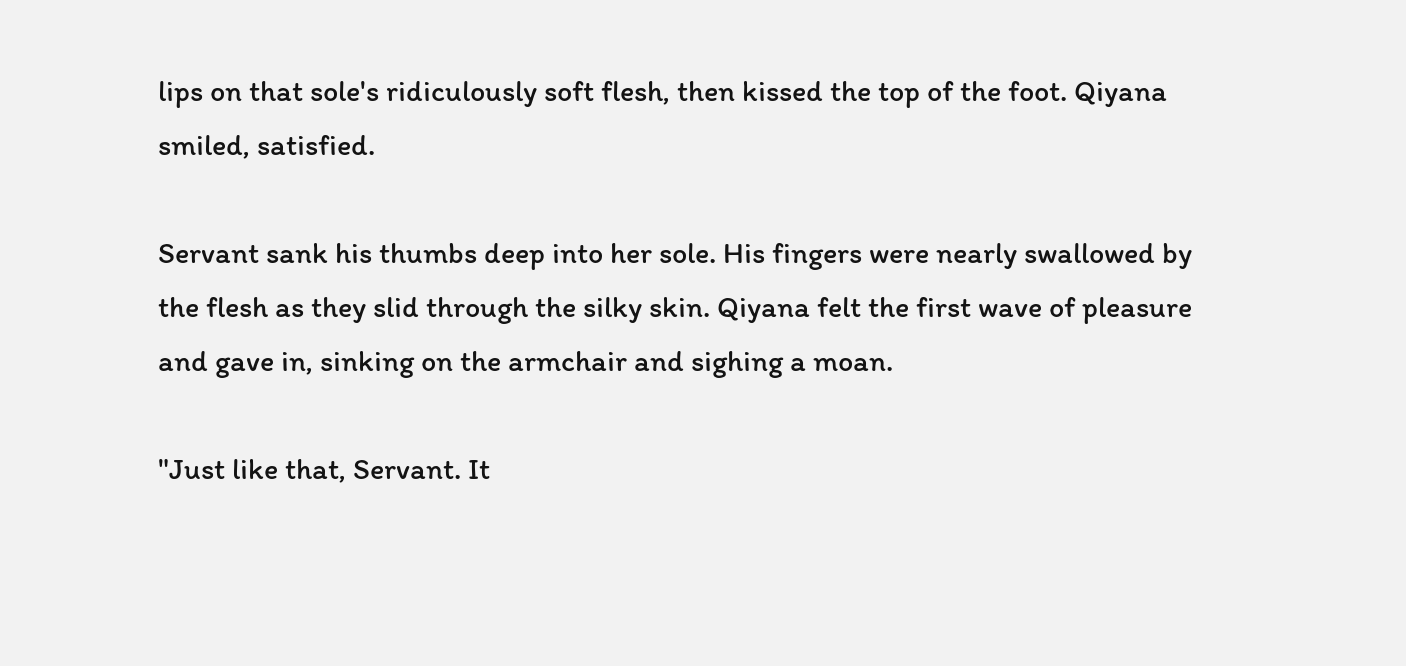lips on that sole's ridiculously soft flesh, then kissed the top of the foot. Qiyana smiled, satisfied.

Servant sank his thumbs deep into her sole. His fingers were nearly swallowed by the flesh as they slid through the silky skin. Qiyana felt the first wave of pleasure and gave in, sinking on the armchair and sighing a moan.

"Just like that, Servant. It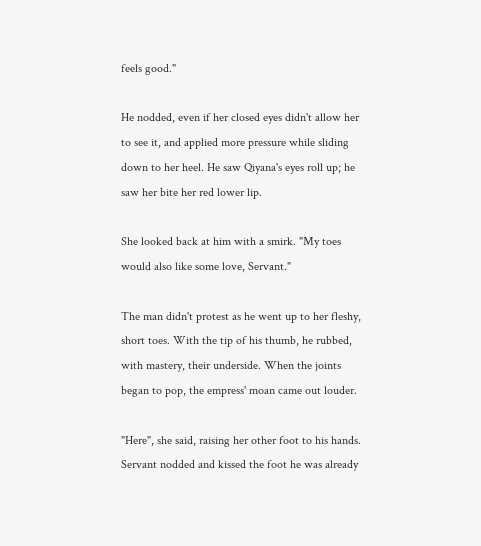feels good."

He nodded, even if her closed eyes didn't allow her to see it, and applied more pressure while sliding down to her heel. He saw Qiyana's eyes roll up; he saw her bite her red lower lip.

She looked back at him with a smirk. "My toes would also like some love, Servant."

The man didn't protest as he went up to her fleshy, short toes. With the tip of his thumb, he rubbed, with mastery, their underside. When the joints began to pop, the empress' moan came out louder.

"Here", she said, raising her other foot to his hands. Servant nodded and kissed the foot he was already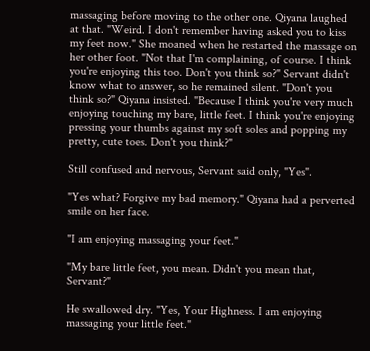massaging before moving to the other one. Qiyana laughed at that. "Weird. I don't remember having asked you to kiss my feet now." She moaned when he restarted the massage on her other foot. "Not that I'm complaining, of course. I think you're enjoying this too. Don't you think so?" Servant didn't know what to answer, so he remained silent. "Don't you think so?" Qiyana insisted. "Because I think you're very much enjoying touching my bare, little feet. I think you're enjoying pressing your thumbs against my soft soles and popping my pretty, cute toes. Don't you think?"

Still confused and nervous, Servant said only, "Yes".

"Yes what? Forgive my bad memory." Qiyana had a perverted smile on her face.

"I am enjoying massaging your feet."

"My bare little feet, you mean. Didn't you mean that, Servant?"

He swallowed dry. "Yes, Your Highness. I am enjoying massaging your little feet."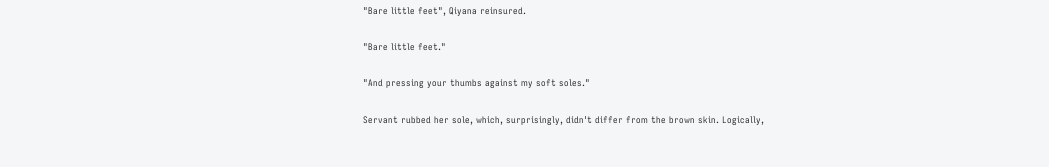"Bare little feet", Qiyana reinsured.

"Bare little feet."

"And pressing your thumbs against my soft soles."

Servant rubbed her sole, which, surprisingly, didn't differ from the brown skin. Logically,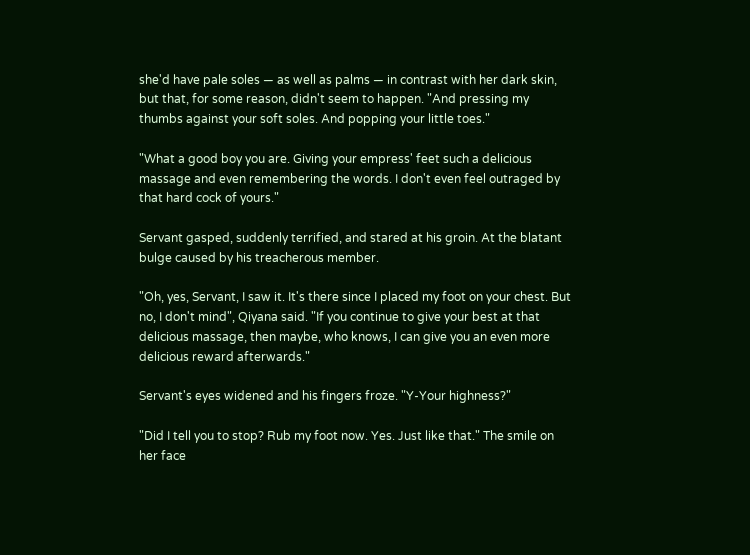she'd have pale soles — as well as palms — in contrast with her dark skin, but that, for some reason, didn't seem to happen. "And pressing my thumbs against your soft soles. And popping your little toes."

"What a good boy you are. Giving your empress' feet such a delicious massage and even remembering the words. I don't even feel outraged by that hard cock of yours."

Servant gasped, suddenly terrified, and stared at his groin. At the blatant bulge caused by his treacherous member.

"Oh, yes, Servant, I saw it. It's there since I placed my foot on your chest. But no, I don't mind", Qiyana said. "If you continue to give your best at that delicious massage, then maybe, who knows, I can give you an even more delicious reward afterwards."

Servant's eyes widened and his fingers froze. "Y-Your highness?"

"Did I tell you to stop? Rub my foot now. Yes. Just like that." The smile on her face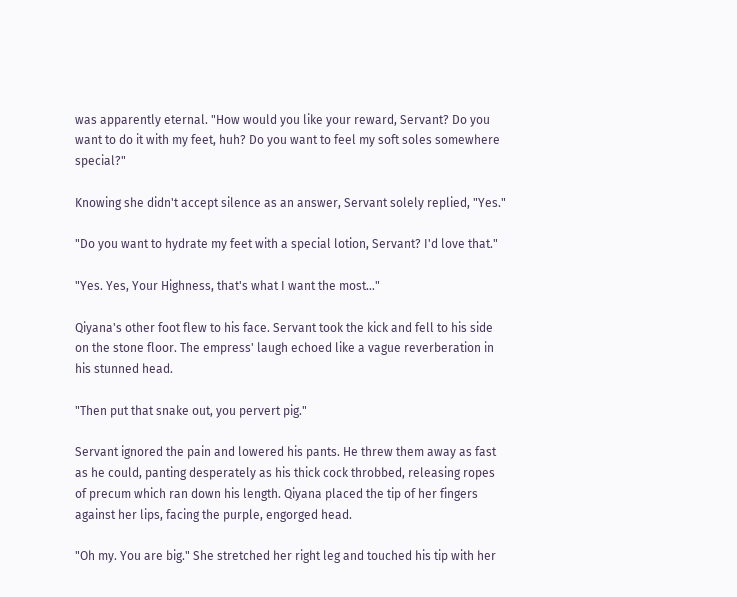was apparently eternal. "How would you like your reward, Servant? Do you want to do it with my feet, huh? Do you want to feel my soft soles somewhere special?"

Knowing she didn't accept silence as an answer, Servant solely replied, "Yes."

"Do you want to hydrate my feet with a special lotion, Servant? I'd love that."

"Yes. Yes, Your Highness, that's what I want the most…"

Qiyana's other foot flew to his face. Servant took the kick and fell to his side on the stone floor. The empress' laugh echoed like a vague reverberation in his stunned head.

"Then put that snake out, you pervert pig."

Servant ignored the pain and lowered his pants. He threw them away as fast as he could, panting desperately as his thick cock throbbed, releasing ropes of precum which ran down his length. Qiyana placed the tip of her fingers against her lips, facing the purple, engorged head.

"Oh my. You are big." She stretched her right leg and touched his tip with her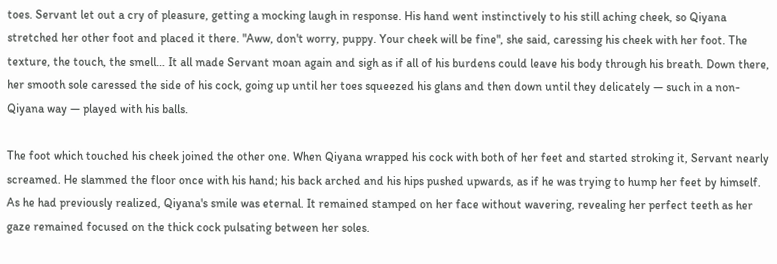toes. Servant let out a cry of pleasure, getting a mocking laugh in response. His hand went instinctively to his still aching cheek, so Qiyana stretched her other foot and placed it there. "Aww, don't worry, puppy. Your cheek will be fine", she said, caressing his cheek with her foot. The texture, the touch, the smell… It all made Servant moan again and sigh as if all of his burdens could leave his body through his breath. Down there, her smooth sole caressed the side of his cock, going up until her toes squeezed his glans and then down until they delicately — such in a non-Qiyana way — played with his balls.

The foot which touched his cheek joined the other one. When Qiyana wrapped his cock with both of her feet and started stroking it, Servant nearly screamed. He slammed the floor once with his hand; his back arched and his hips pushed upwards, as if he was trying to hump her feet by himself. As he had previously realized, Qiyana's smile was eternal. It remained stamped on her face without wavering, revealing her perfect teeth as her gaze remained focused on the thick cock pulsating between her soles.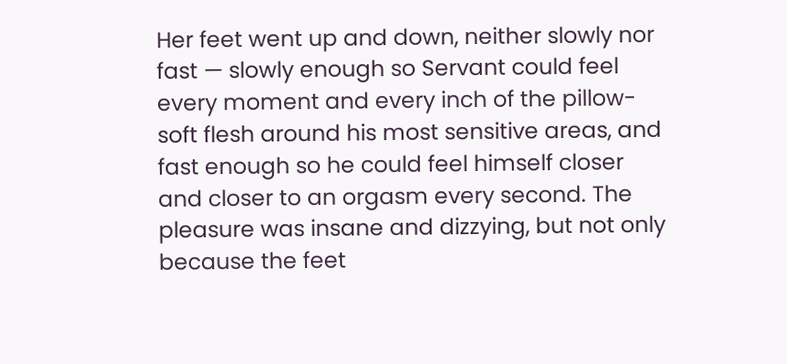Her feet went up and down, neither slowly nor fast — slowly enough so Servant could feel every moment and every inch of the pillow-soft flesh around his most sensitive areas, and fast enough so he could feel himself closer and closer to an orgasm every second. The pleasure was insane and dizzying, but not only because the feet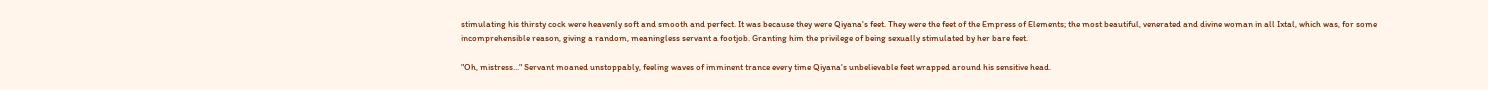stimulating his thirsty cock were heavenly soft and smooth and perfect. It was because they were Qiyana's feet. They were the feet of the Empress of Elements; the most beautiful, venerated and divine woman in all Ixtal, which was, for some incomprehensible reason, giving a random, meaningless servant a footjob. Granting him the privilege of being sexually stimulated by her bare feet.

"Oh, mistress…" Servant moaned unstoppably, feeling waves of imminent trance every time Qiyana's unbelievable feet wrapped around his sensitive head.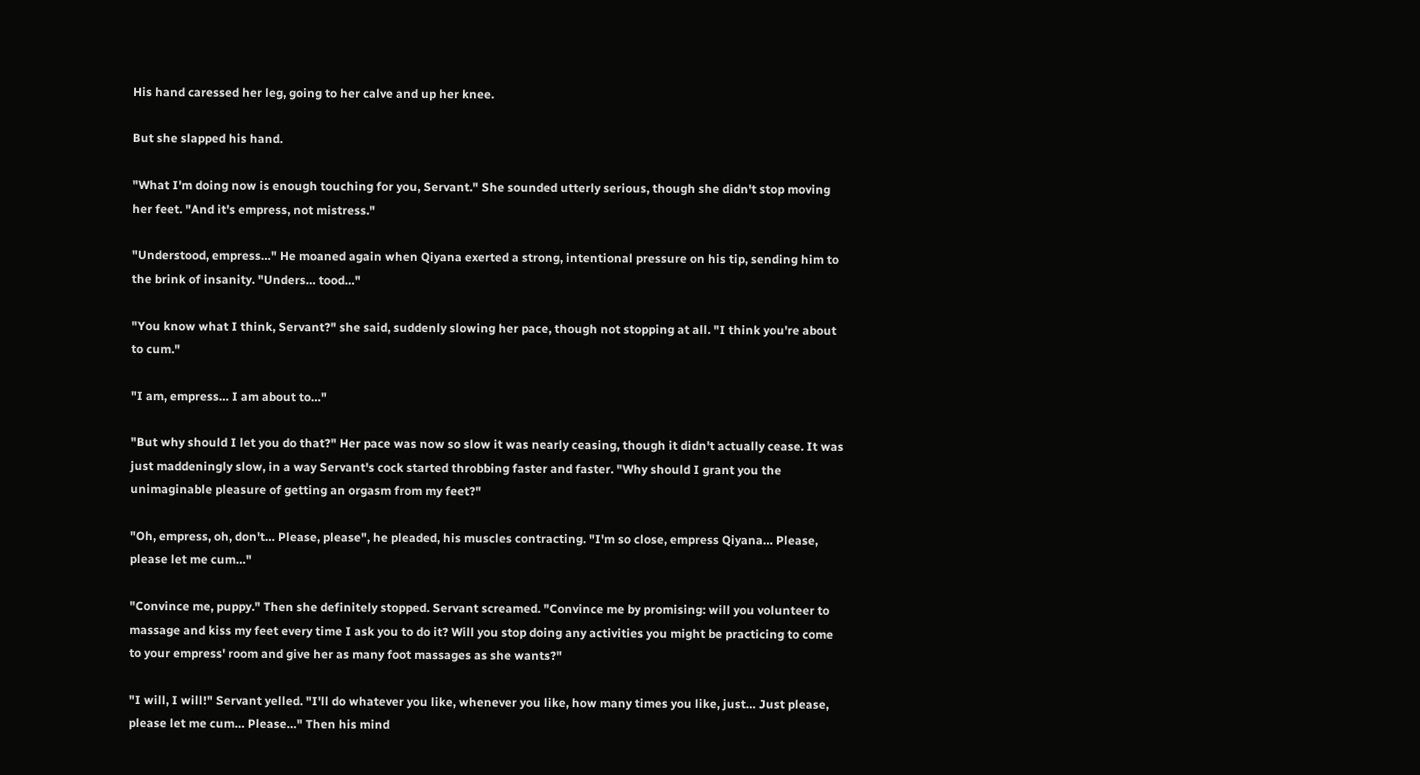His hand caressed her leg, going to her calve and up her knee.

But she slapped his hand.

"What I'm doing now is enough touching for you, Servant." She sounded utterly serious, though she didn't stop moving her feet. "And it's empress, not mistress."

"Understood, empress…" He moaned again when Qiyana exerted a strong, intentional pressure on his tip, sending him to the brink of insanity. "Unders… tood…"

"You know what I think, Servant?" she said, suddenly slowing her pace, though not stopping at all. "I think you're about to cum."

"I am, empress… I am about to…"

"But why should I let you do that?" Her pace was now so slow it was nearly ceasing, though it didn't actually cease. It was just maddeningly slow, in a way Servant's cock started throbbing faster and faster. "Why should I grant you the unimaginable pleasure of getting an orgasm from my feet?"

"Oh, empress, oh, don't… Please, please", he pleaded, his muscles contracting. "I'm so close, empress Qiyana… Please, please let me cum…"

"Convince me, puppy." Then she definitely stopped. Servant screamed. "Convince me by promising: will you volunteer to massage and kiss my feet every time I ask you to do it? Will you stop doing any activities you might be practicing to come to your empress' room and give her as many foot massages as she wants?"

"I will, I will!" Servant yelled. "I'll do whatever you like, whenever you like, how many times you like, just… Just please, please let me cum… Please…" Then his mind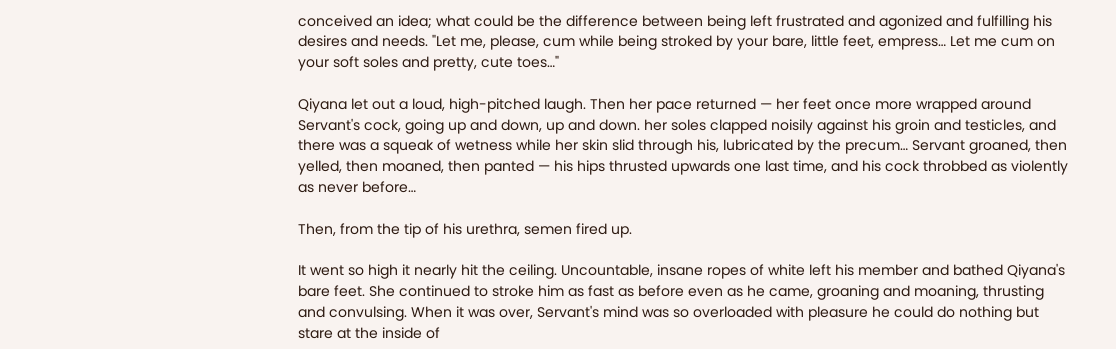conceived an idea; what could be the difference between being left frustrated and agonized and fulfilling his desires and needs. "Let me, please, cum while being stroked by your bare, little feet, empress… Let me cum on your soft soles and pretty, cute toes…"

Qiyana let out a loud, high-pitched laugh. Then her pace returned — her feet once more wrapped around Servant's cock, going up and down, up and down. her soles clapped noisily against his groin and testicles, and there was a squeak of wetness while her skin slid through his, lubricated by the precum… Servant groaned, then yelled, then moaned, then panted — his hips thrusted upwards one last time, and his cock throbbed as violently as never before…

Then, from the tip of his urethra, semen fired up.

It went so high it nearly hit the ceiling. Uncountable, insane ropes of white left his member and bathed Qiyana's bare feet. She continued to stroke him as fast as before even as he came, groaning and moaning, thrusting and convulsing. When it was over, Servant's mind was so overloaded with pleasure he could do nothing but stare at the inside of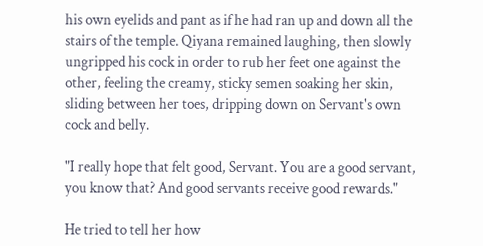his own eyelids and pant as if he had ran up and down all the stairs of the temple. Qiyana remained laughing, then slowly ungripped his cock in order to rub her feet one against the other, feeling the creamy, sticky semen soaking her skin, sliding between her toes, dripping down on Servant's own cock and belly.

"I really hope that felt good, Servant. You are a good servant, you know that? And good servants receive good rewards."

He tried to tell her how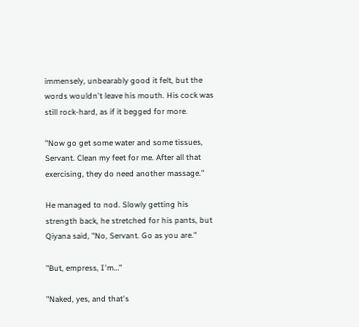immensely, unbearably good it felt, but the words wouldn't leave his mouth. His cock was still rock-hard, as if it begged for more.

"Now go get some water and some tissues, Servant. Clean my feet for me. After all that exercising, they do need another massage."

He managed to nod. Slowly getting his strength back, he stretched for his pants, but Qiyana said, "No, Servant. Go as you are."

"But, empress, I'm…"

"Naked, yes, and that's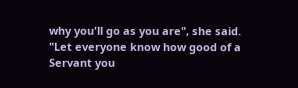why you'll go as you are", she said. "Let everyone know how good of a Servant you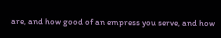are, and how good of an empress you serve, and how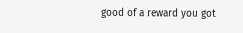good of a reward you got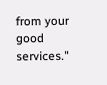from your good services."